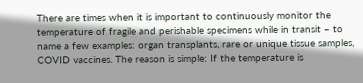There are times when it is important to continuously monitor the temperature of fragile and perishable specimens while in transit – to name a few examples: organ transplants, rare or unique tissue samples, COVID vaccines. The reason is simple: If the temperature is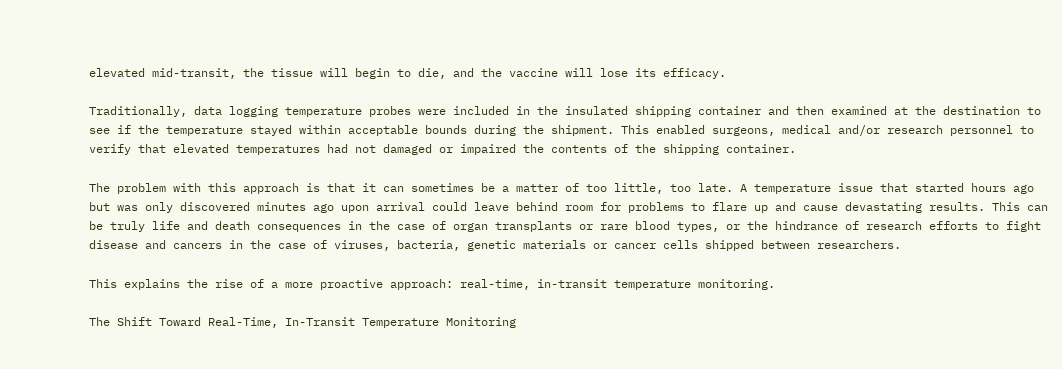elevated mid-transit, the tissue will begin to die, and the vaccine will lose its efficacy.

Traditionally, data logging temperature probes were included in the insulated shipping container and then examined at the destination to see if the temperature stayed within acceptable bounds during the shipment. This enabled surgeons, medical and/or research personnel to verify that elevated temperatures had not damaged or impaired the contents of the shipping container.

The problem with this approach is that it can sometimes be a matter of too little, too late. A temperature issue that started hours ago but was only discovered minutes ago upon arrival could leave behind room for problems to flare up and cause devastating results. This can be truly life and death consequences in the case of organ transplants or rare blood types, or the hindrance of research efforts to fight disease and cancers in the case of viruses, bacteria, genetic materials or cancer cells shipped between researchers.

This explains the rise of a more proactive approach: real-time, in-transit temperature monitoring.

The Shift Toward Real-Time, In-Transit Temperature Monitoring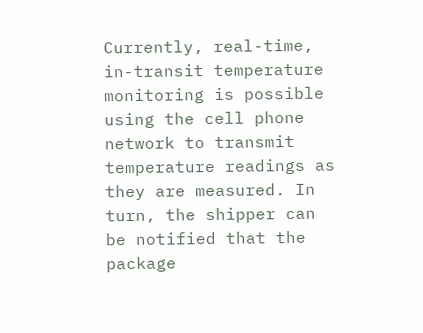Currently, real-time, in-transit temperature monitoring is possible using the cell phone network to transmit temperature readings as they are measured. In turn, the shipper can be notified that the package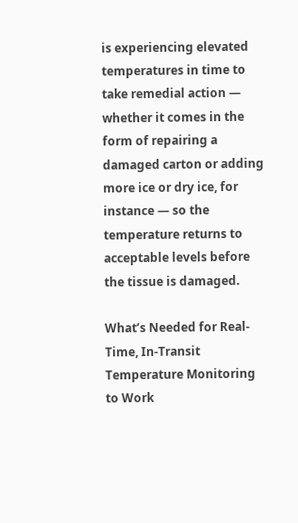is experiencing elevated temperatures in time to take remedial action — whether it comes in the form of repairing a damaged carton or adding more ice or dry ice, for instance — so the temperature returns to acceptable levels before the tissue is damaged.

What’s Needed for Real-Time, In-Transit Temperature Monitoring to Work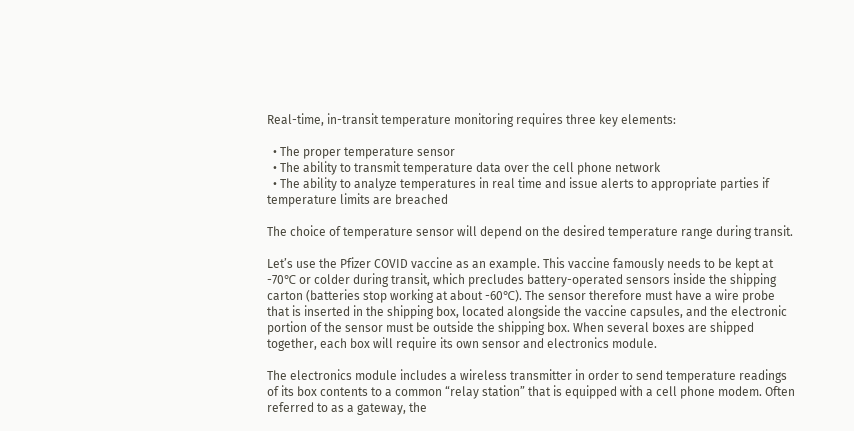Real-time, in-transit temperature monitoring requires three key elements:

  • The proper temperature sensor
  • The ability to transmit temperature data over the cell phone network
  • The ability to analyze temperatures in real time and issue alerts to appropriate parties if temperature limits are breached

The choice of temperature sensor will depend on the desired temperature range during transit.

Let’s use the Pfizer COVID vaccine as an example. This vaccine famously needs to be kept at -70℃ or colder during transit, which precludes battery-operated sensors inside the shipping carton (batteries stop working at about -60℃). The sensor therefore must have a wire probe that is inserted in the shipping box, located alongside the vaccine capsules, and the electronic portion of the sensor must be outside the shipping box. When several boxes are shipped together, each box will require its own sensor and electronics module.

The electronics module includes a wireless transmitter in order to send temperature readings of its box contents to a common “relay station” that is equipped with a cell phone modem. Often referred to as a gateway, the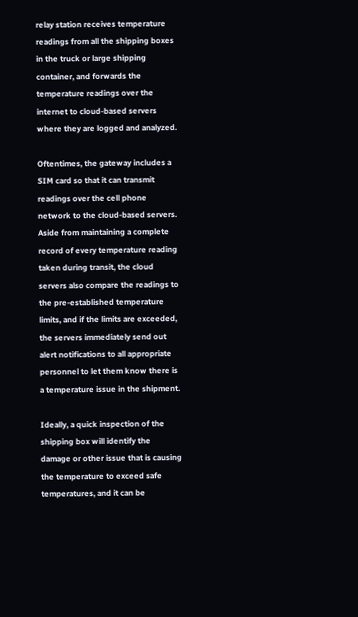relay station receives temperature readings from all the shipping boxes in the truck or large shipping container, and forwards the temperature readings over the internet to cloud-based servers where they are logged and analyzed.

Oftentimes, the gateway includes a SIM card so that it can transmit readings over the cell phone network to the cloud-based servers. Aside from maintaining a complete record of every temperature reading taken during transit, the cloud servers also compare the readings to the pre-established temperature limits, and if the limits are exceeded, the servers immediately send out alert notifications to all appropriate personnel to let them know there is a temperature issue in the shipment.

Ideally, a quick inspection of the shipping box will identify the damage or other issue that is causing the temperature to exceed safe temperatures, and it can be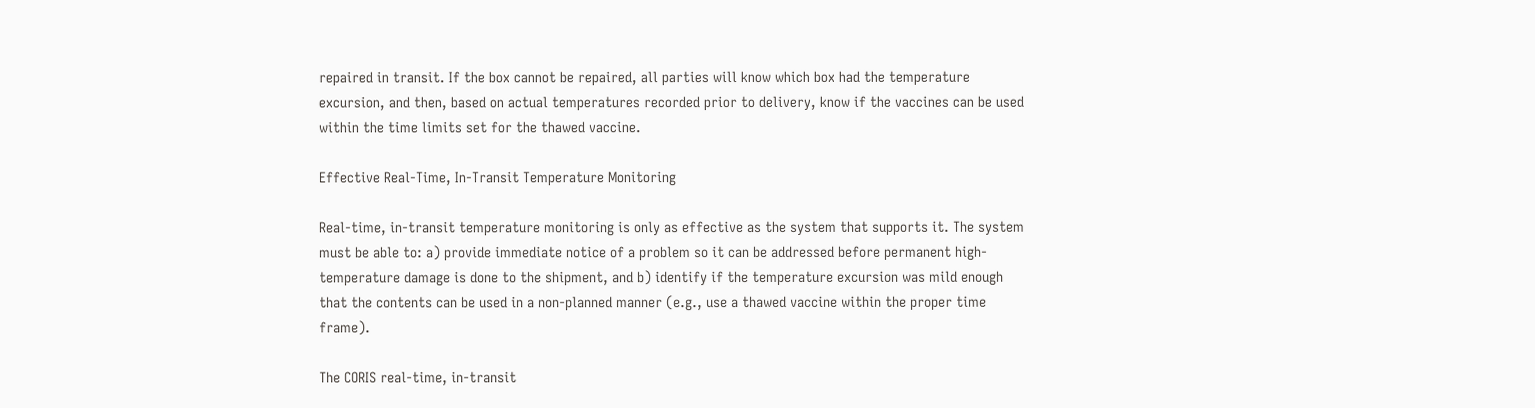repaired in transit. If the box cannot be repaired, all parties will know which box had the temperature excursion, and then, based on actual temperatures recorded prior to delivery, know if the vaccines can be used within the time limits set for the thawed vaccine.

Effective Real-Time, In-Transit Temperature Monitoring

Real-time, in-transit temperature monitoring is only as effective as the system that supports it. The system must be able to: a) provide immediate notice of a problem so it can be addressed before permanent high-temperature damage is done to the shipment, and b) identify if the temperature excursion was mild enough that the contents can be used in a non-planned manner (e.g., use a thawed vaccine within the proper time frame).

The CORIS real-time, in-transit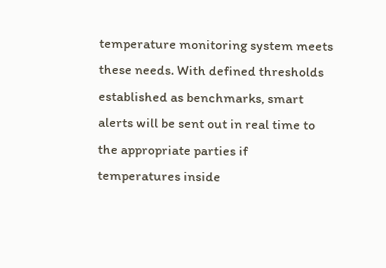temperature monitoring system meets these needs. With defined thresholds established as benchmarks, smart alerts will be sent out in real time to the appropriate parties if temperatures inside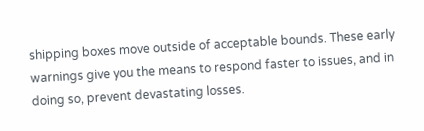shipping boxes move outside of acceptable bounds. These early warnings give you the means to respond faster to issues, and in doing so, prevent devastating losses.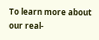To learn more about our real-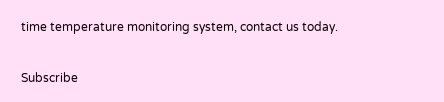time temperature monitoring system, contact us today.

Subscribe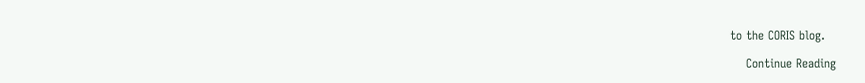to the CORIS blog.

    Continue Reading